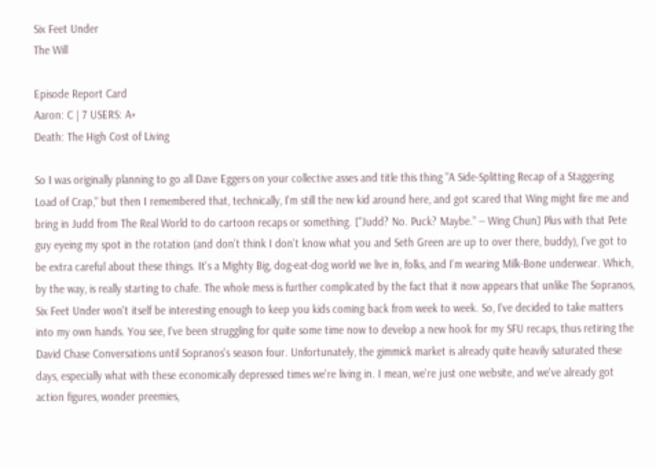Six Feet Under
The Will

Episode Report Card
Aaron: C | 7 USERS: A+
Death: The High Cost of Living

So I was originally planning to go all Dave Eggers on your collective asses and title this thing "A Side-Splitting Recap of a Staggering Load of Crap," but then I remembered that, technically, I'm still the new kid around here, and got scared that Wing might fire me and bring in Judd from The Real World to do cartoon recaps or something. ["Judd? No. Puck? Maybe." -- Wing Chun] Plus with that Pete guy eyeing my spot in the rotation (and don't think I don't know what you and Seth Green are up to over there, buddy), I've got to be extra careful about these things. It's a Mighty Big, dog-eat-dog world we live in, folks, and I'm wearing Milk-Bone underwear. Which, by the way, is really starting to chafe. The whole mess is further complicated by the fact that it now appears that unlike The Sopranos, Six Feet Under won't itself be interesting enough to keep you kids coming back from week to week. So, I've decided to take matters into my own hands. You see, I've been struggling for quite some time now to develop a new hook for my SFU recaps, thus retiring the David Chase Conversations until Sopranos's season four. Unfortunately, the gimmick market is already quite heavily saturated these days, especially what with these economically depressed times we're living in. I mean, we're just one website, and we've already got action figures, wonder preemies,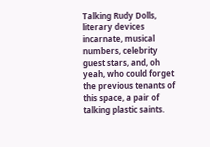Talking Rudy Dolls, literary devices incarnate, musical numbers, celebrity guest stars, and, oh yeah, who could forget the previous tenants of this space, a pair of talking plastic saints.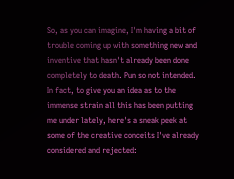So, as you can imagine, I'm having a bit of trouble coming up with something new and inventive that hasn't already been done completely to death. Pun so not intended. In fact, to give you an idea as to the immense strain all this has been putting me under lately, here's a sneak peek at some of the creative conceits I've already considered and rejected: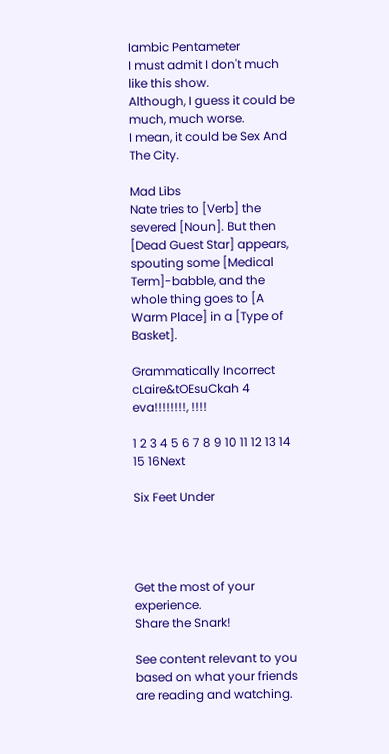Iambic Pentameter
I must admit I don't much like this show.
Although, I guess it could be much, much worse.
I mean, it could be Sex And The City.

Mad Libs
Nate tries to [Verb] the severed [Noun]. But then [Dead Guest Star] appears, spouting some [Medical Term]-babble, and the whole thing goes to [A Warm Place] in a [Type of Basket].

Grammatically Incorrect
cLaire&tOEsuCkah 4 eva!!!!!!!!, !!!!

1 2 3 4 5 6 7 8 9 10 11 12 13 14 15 16Next

Six Feet Under




Get the most of your experience.
Share the Snark!

See content relevant to you based on what your friends are reading and watching.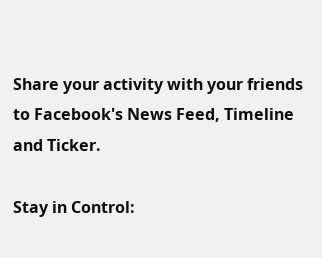Share your activity with your friends to Facebook's News Feed, Timeline and Ticker.

Stay in Control: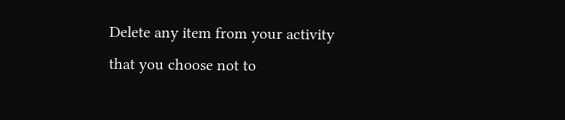Delete any item from your activity that you choose not to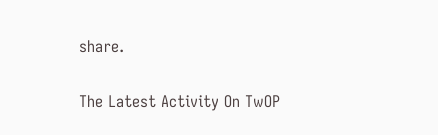share.

The Latest Activity On TwOP